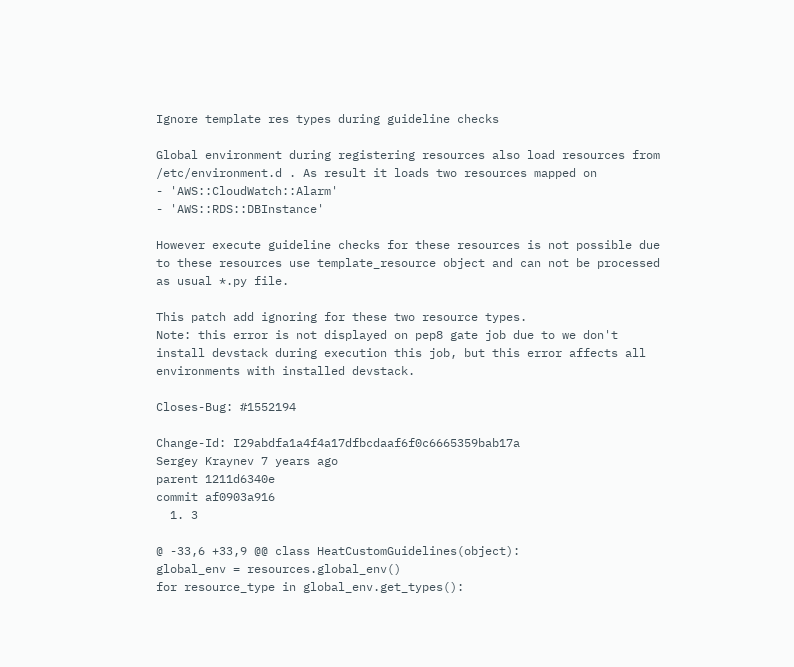Ignore template res types during guideline checks

Global environment during registering resources also load resources from
/etc/environment.d . As result it loads two resources mapped on
- 'AWS::CloudWatch::Alarm'
- 'AWS::RDS::DBInstance'

However execute guideline checks for these resources is not possible due
to these resources use template_resource object and can not be processed
as usual *.py file.

This patch add ignoring for these two resource types.
Note: this error is not displayed on pep8 gate job due to we don't
install devstack during execution this job, but this error affects all
environments with installed devstack.

Closes-Bug: #1552194

Change-Id: I29abdfa1a4f4a17dfbcdaaf6f0c6665359bab17a
Sergey Kraynev 7 years ago
parent 1211d6340e
commit af0903a916
  1. 3

@ -33,6 +33,9 @@ class HeatCustomGuidelines(object):
global_env = resources.global_env()
for resource_type in global_env.get_types():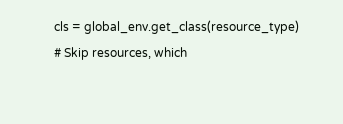cls = global_env.get_class(resource_type)
# Skip resources, which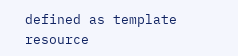defined as template resource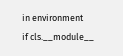in environment
if cls.__module__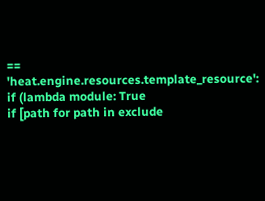== 'heat.engine.resources.template_resource':
if (lambda module: True
if [path for path in exclude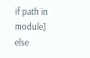if path in module]
else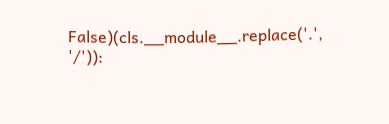False)(cls.__module__.replace('.', '/')):